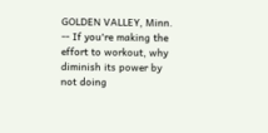GOLDEN VALLEY, Minn. -- If you're making the effort to workout, why diminish its power by not doing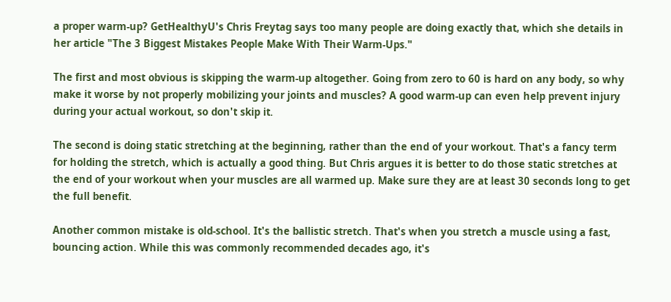a proper warm-up? GetHealthyU's Chris Freytag says too many people are doing exactly that, which she details in her article "The 3 Biggest Mistakes People Make With Their Warm-Ups."

The first and most obvious is skipping the warm-up altogether. Going from zero to 60 is hard on any body, so why make it worse by not properly mobilizing your joints and muscles? A good warm-up can even help prevent injury during your actual workout, so don't skip it.

The second is doing static stretching at the beginning, rather than the end of your workout. That's a fancy term for holding the stretch, which is actually a good thing. But Chris argues it is better to do those static stretches at the end of your workout when your muscles are all warmed up. Make sure they are at least 30 seconds long to get the full benefit.

Another common mistake is old-school. It's the ballistic stretch. That's when you stretch a muscle using a fast, bouncing action. While this was commonly recommended decades ago, it's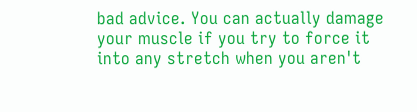bad advice. You can actually damage your muscle if you try to force it into any stretch when you aren't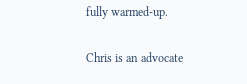fully warmed-up.

Chris is an advocate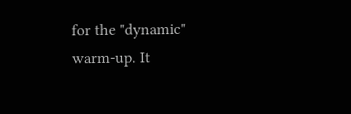for the "dynamic" warm-up. It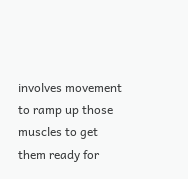involves movement to ramp up those muscles to get them ready for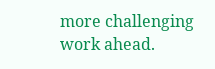more challenging work ahead.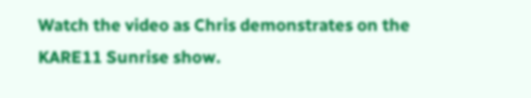Watch the video as Chris demonstrates on the KARE11 Sunrise show.